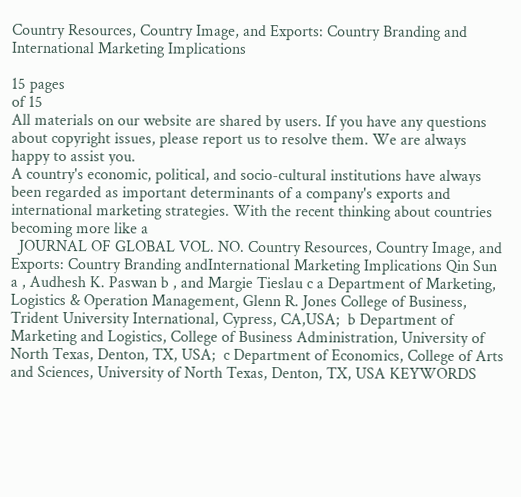Country Resources, Country Image, and Exports: Country Branding and International Marketing Implications

15 pages
of 15
All materials on our website are shared by users. If you have any questions about copyright issues, please report us to resolve them. We are always happy to assist you.
A country's economic, political, and socio-cultural institutions have always been regarded as important determinants of a company's exports and international marketing strategies. With the recent thinking about countries becoming more like a
  JOURNAL OF GLOBAL VOL. NO. Country Resources, Country Image, and Exports: Country Branding andInternational Marketing Implications Qin Sun a , Audhesh K. Paswan b , and Margie Tieslau c a Department of Marketing, Logistics & Operation Management, Glenn R. Jones College of Business, Trident University International, Cypress, CA,USA;  b Department of Marketing and Logistics, College of Business Administration, University of North Texas, Denton, TX, USA;  c Department of Economics, College of Arts and Sciences, University of North Texas, Denton, TX, USA KEYWORDS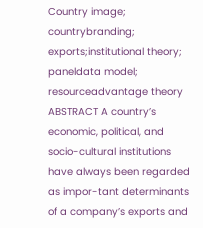Country image; countrybranding; exports;institutional theory; paneldata model; resourceadvantage theory ABSTRACT A country’s economic, political, and socio-cultural institutions have always been regarded as impor-tant determinants of a company’s exports and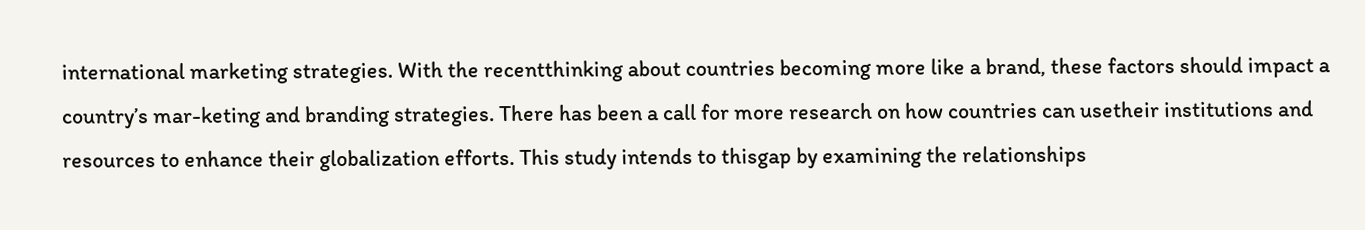international marketing strategies. With the recentthinking about countries becoming more like a brand, these factors should impact a country’s mar-keting and branding strategies. There has been a call for more research on how countries can usetheir institutions and resources to enhance their globalization efforts. This study intends to thisgap by examining the relationships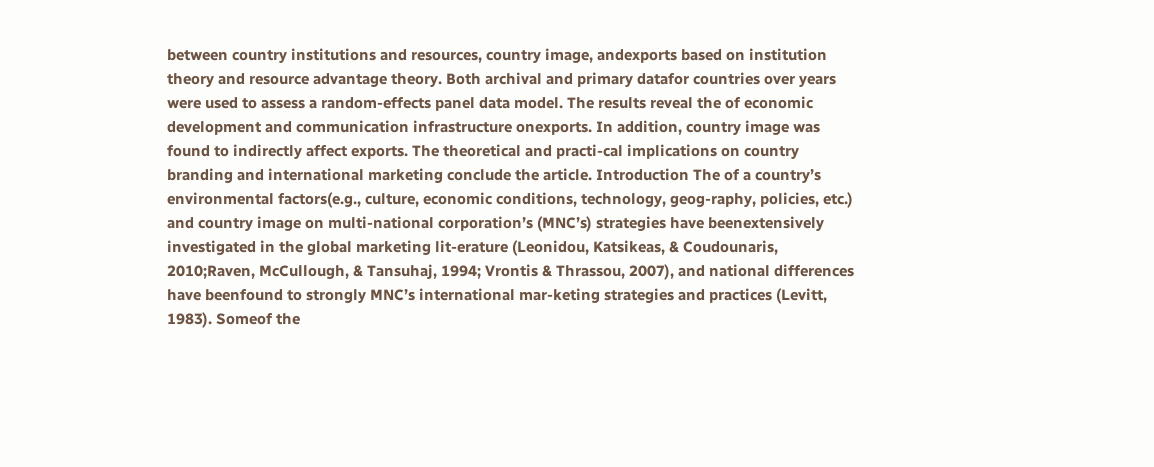between country institutions and resources, country image, andexports based on institution theory and resource advantage theory. Both archival and primary datafor countries over years were used to assess a random-effects panel data model. The results reveal the of economic development and communication infrastructure onexports. In addition, country image was found to indirectly affect exports. The theoretical and practi-cal implications on country branding and international marketing conclude the article. Introduction The of a country’s environmental factors(e.g., culture, economic conditions, technology, geog-raphy, policies, etc.) and country image on multi-national corporation’s (MNC’s) strategies have beenextensively investigated in the global marketing lit-erature (Leonidou, Katsikeas, & Coudounaris, 2010;Raven, McCullough, & Tansuhaj, 1994; Vrontis & Thrassou, 2007), and national differences have beenfound to strongly MNC’s international mar-keting strategies and practices (Levitt, 1983). Someof the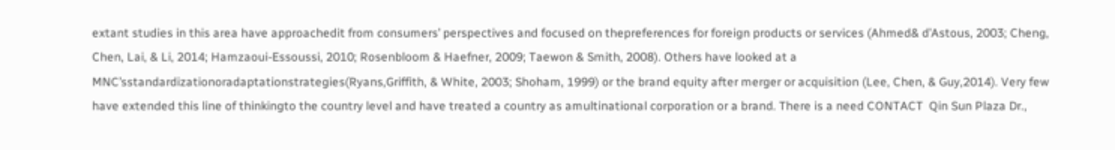extant studies in this area have approachedit from consumers’ perspectives and focused on thepreferences for foreign products or services (Ahmed& d’Astous, 2003; Cheng, Chen, Lai, & Li, 2014; Hamzaoui-Essoussi, 2010; Rosenbloom & Haefner, 2009; Taewon & Smith, 2008). Others have looked at a MNC’sstandardizationoradaptationstrategies(Ryans,Griffith, & White, 2003; Shoham, 1999) or the brand equity after merger or acquisition (Lee, Chen, & Guy,2014). Very few have extended this line of thinkingto the country level and have treated a country as amultinational corporation or a brand. There is a need CONTACT  Qin Sun Plaza Dr.,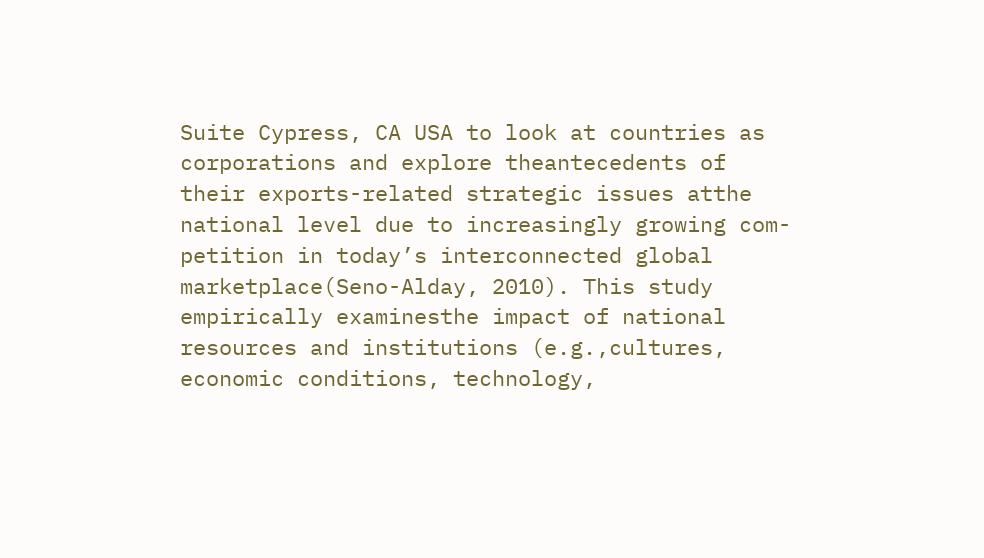Suite Cypress, CA USA to look at countries as corporations and explore theantecedents of their exports-related strategic issues atthe national level due to increasingly growing com-petition in today’s interconnected global marketplace(Seno-Alday, 2010). This study empirically examinesthe impact of national resources and institutions (e.g.,cultures, economic conditions, technology,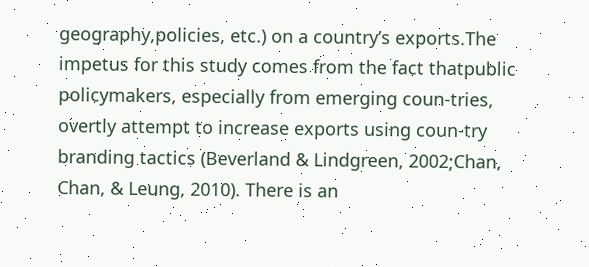geography,policies, etc.) on a country’s exports.The impetus for this study comes from the fact thatpublic policymakers, especially from emerging coun-tries, overtly attempt to increase exports using coun-try branding tactics (Beverland & Lindgreen, 2002;Chan, Chan, & Leung, 2010). There is an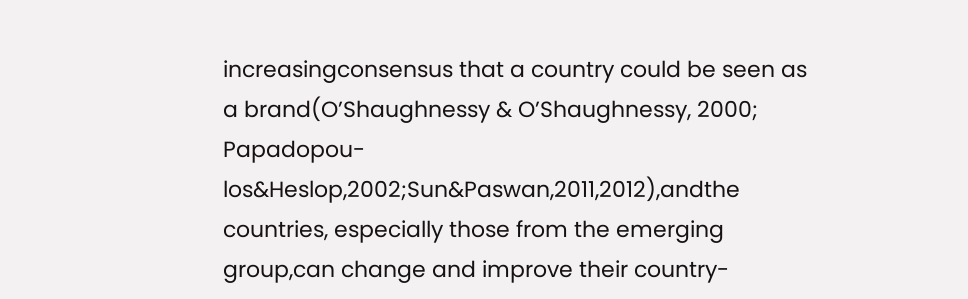increasingconsensus that a country could be seen as a brand(O’Shaughnessy & O’Shaughnessy, 2000; Papadopou-los&Heslop,2002;Sun&Paswan,2011,2012),andthe countries, especially those from the emerging group,can change and improve their country-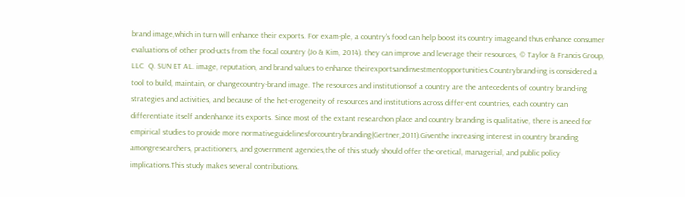brand image,which in turn will enhance their exports. For exam-ple, a country’s food can help boost its country imageand thus enhance consumer evaluations of other prod-ucts from the focal country (Jo & Kim, 2014). they can improve and leverage their resources, © Taylor & Francis Group, LLC  Q. SUN ET AL. image, reputation, and brand values to enhance theirexportsandinvestmentopportunities.Countrybrand-ing is considered a tool to build, maintain, or changecountry-brand image. The resources and institutionsof a country are the antecedents of country brand-ing strategies and activities, and because of the het-erogeneity of resources and institutions across differ-ent countries, each country can differentiate itself andenhance its exports. Since most of the extant researchon place and country branding is qualitative, there is aneed for empirical studies to provide more normativeguidelinesforcountrybranding(Gertner,2011).Giventhe increasing interest in country branding amongresearchers, practitioners, and government agencies,the of this study should offer the-oretical, managerial, and public policy implications.This study makes several contributions.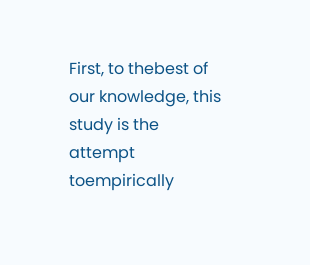First, to thebest of our knowledge, this study is the attempt toempirically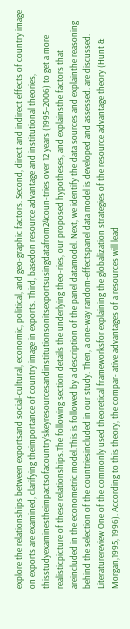explore the relationships between exportsand social-cultural, economic, political, and geo-graphic factors. Second, direct and indirect effects of country image on exports are examined, clarifying theimportance of country image in exports. Third, basedon resource advantage and institutional theories, thisstudyexaminestheimpactsofacountry’skeyresourcesandinstitutionsonitsexportsusingdatafrom24coun-tries over 12 years (1995–2006) to get a more realisticpicture of these relationships.The following section details the underlying theo-ries, our proposed hypotheses, and explainsthe factors that areincluded in the econometric model.This is followed by a description of the panel datamodel. Next, we identify the data sources and explainthe reasoning behind the selection of the countriesincluded in our study. Then, a one-way random-effectspanel data model is developed and assessed. are discussed. Literaturereview One of the commonly used theoretical frameworksfor explaining the globalization strategies of the resource advantage theory (Hunt & Morgan,1995, 1996). According to this theory, the compar- ative advantages of a resources will lead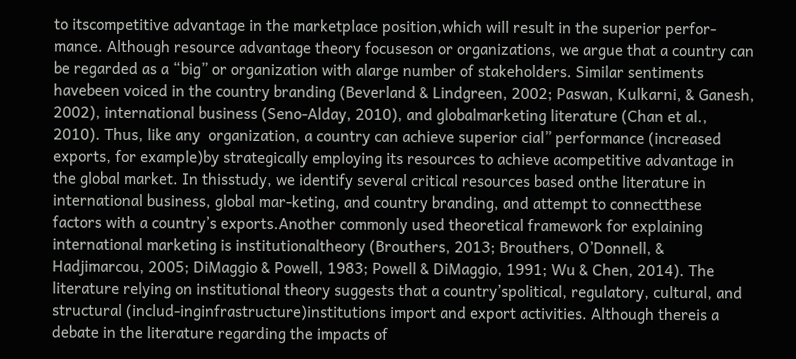to itscompetitive advantage in the marketplace position,which will result in the superior perfor-mance. Although resource advantage theory focuseson or organizations, we argue that a country can be regarded as a “big” or organization with alarge number of stakeholders. Similar sentiments havebeen voiced in the country branding (Beverland & Lindgreen, 2002; Paswan, Kulkarni, & Ganesh, 2002), international business (Seno-Alday, 2010), and globalmarketing literature (Chan et al., 2010). Thus, like any  organization, a country can achieve superior cial” performance (increased exports, for example)by strategically employing its resources to achieve acompetitive advantage in the global market. In thisstudy, we identify several critical resources based onthe literature in international business, global mar-keting, and country branding, and attempt to connectthese factors with a country’s exports.Another commonly used theoretical framework for explaining international marketing is institutionaltheory (Brouthers, 2013; Brouthers, O’Donnell, & Hadjimarcou, 2005; DiMaggio & Powell, 1983; Powell & DiMaggio, 1991; Wu & Chen, 2014). The literature relying on institutional theory suggests that a country’spolitical, regulatory, cultural, and structural (includ-inginfrastructure)institutions import and export activities. Although thereis a debate in the literature regarding the impacts of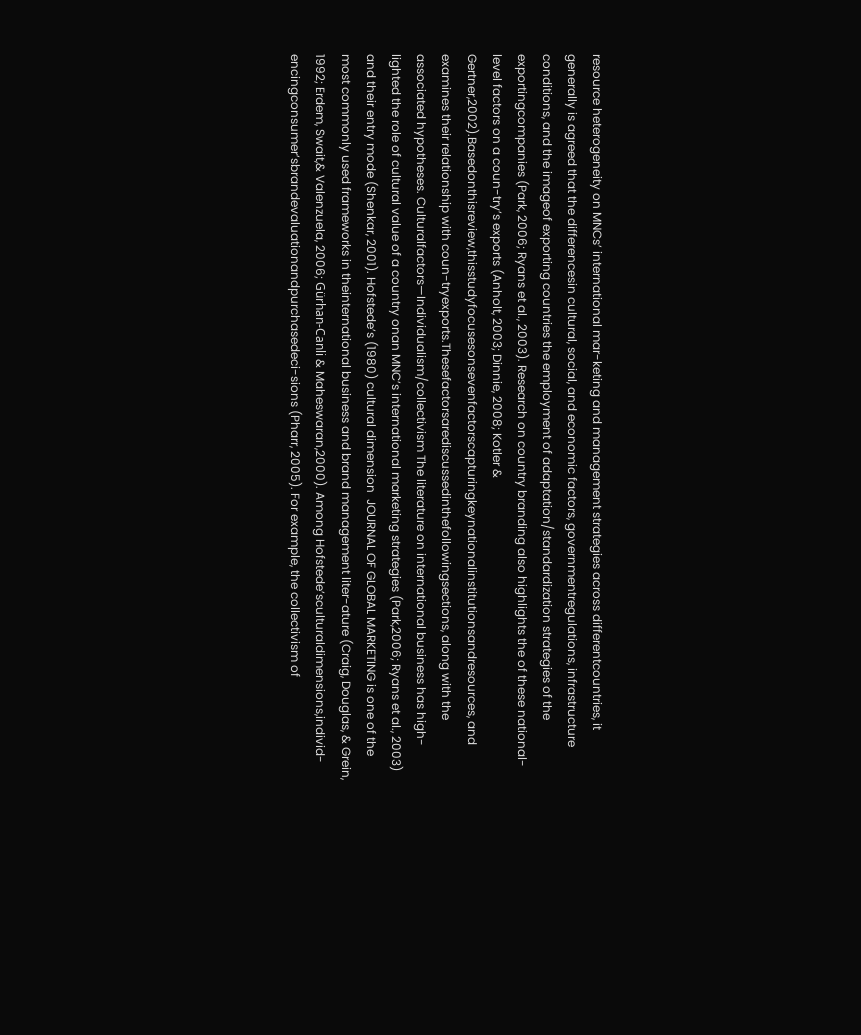resource heterogeneity on MNCs’ international mar-keting and management strategies across differentcountries, it generally is agreed that the differencesin cultural, social, and economic factors, governmentregulations, infrastructure conditions, and the imageof exporting countries the employment of adaptation/standardization strategies of the exportingcompanies (Park, 2006; Ryans et al., 2003). Research on country branding also highlights the of these national-level factors on a coun-try’s exports (Anholt, 2003; Dinnie, 2008; Kotler &  Gertner,2002).Basedonthisreview,thisstudyfocusesonsevenfactorscapturingkeynationalinstitutionsandresources, and examines their relationship with coun-tryexports.Thesefactorsarediscussedinthefollowingsections, along with the associated hypotheses. Culturalfactors—Individualism/collectivism The literature on international business has high-lighted the role of cultural value of a country onan MNC’s international marketing strategies (Park,2006; Ryans et al., 2003) and their entry mode (Shenkar, 2001). Hofstede’s (1980) cultural dimension  JOURNAL OF GLOBAL MARKETING is one of the most commonly used frameworks in theinternational business and brand management liter-ature (Craig, Douglas, & Grein, 1992; Erdem, Swait,& Valenzuela, 2006; Gürhan-Canli & Maheswaran,2000). Among Hofstede’sculturaldimensions,individ-encingconsumer’sbrandevaluationandpurchasedeci-sions (Pharr, 2005). For example, the collectivism of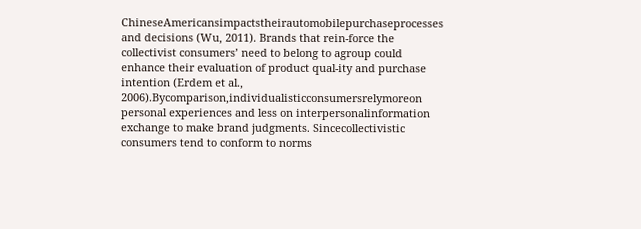ChineseAmericansimpactstheirautomobilepurchaseprocesses and decisions (Wu, 2011). Brands that rein-force the collectivist consumers’ need to belong to agroup could enhance their evaluation of product qual-ity and purchase intention (Erdem et al., 2006).Bycomparison,individualisticconsumersrelymoreon personal experiences and less on interpersonalinformation exchange to make brand judgments. Sincecollectivistic consumers tend to conform to norms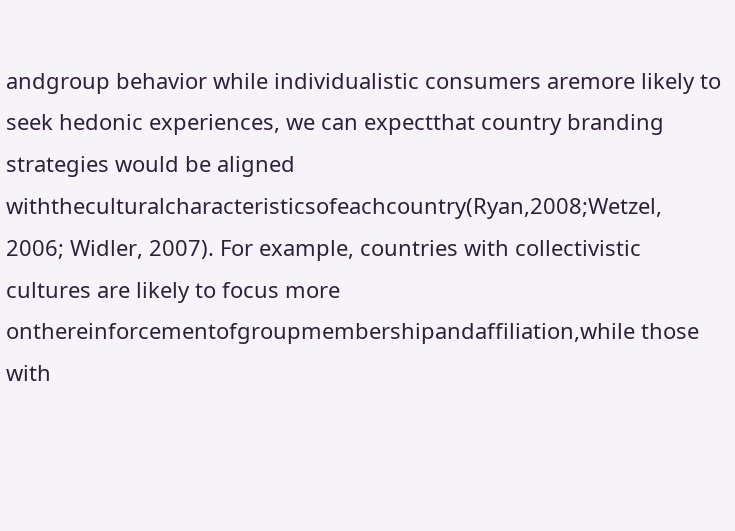andgroup behavior while individualistic consumers aremore likely to seek hedonic experiences, we can expectthat country branding strategies would be aligned withtheculturalcharacteristicsofeachcountry(Ryan,2008;Wetzel, 2006; Widler, 2007). For example, countries with collectivistic cultures are likely to focus more onthereinforcementofgroupmembershipandaffiliation,while those with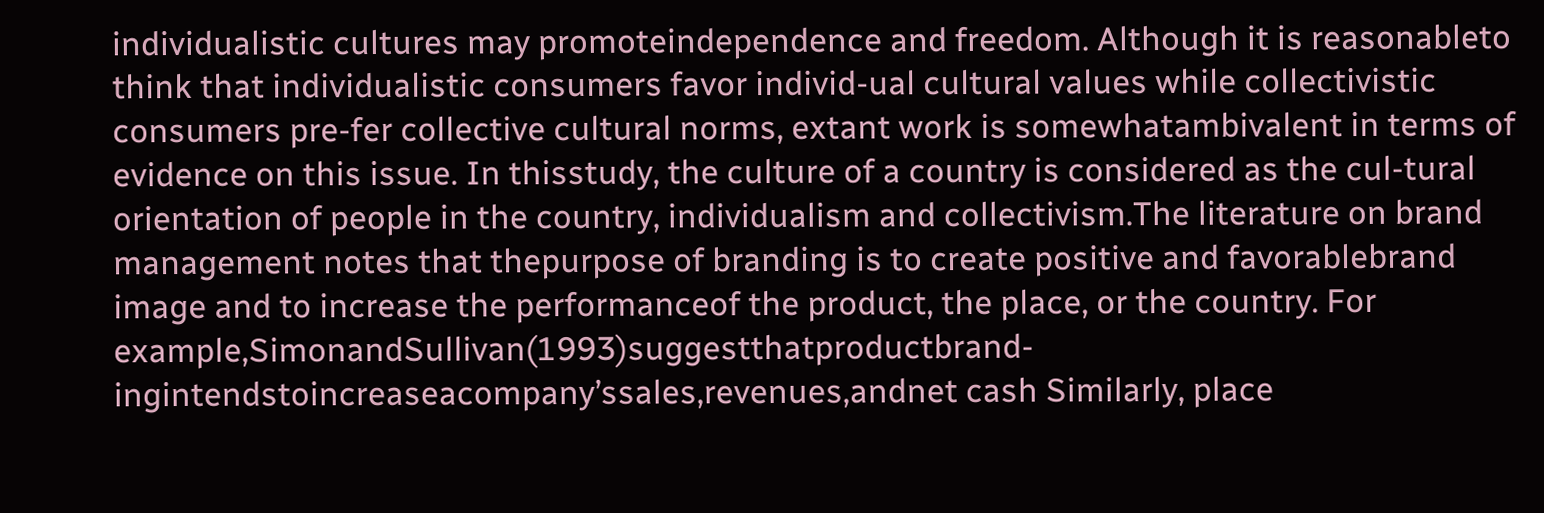individualistic cultures may promoteindependence and freedom. Although it is reasonableto think that individualistic consumers favor individ-ual cultural values while collectivistic consumers pre-fer collective cultural norms, extant work is somewhatambivalent in terms of evidence on this issue. In thisstudy, the culture of a country is considered as the cul-tural orientation of people in the country, individualism and collectivism.The literature on brand management notes that thepurpose of branding is to create positive and favorablebrand image and to increase the performanceof the product, the place, or the country. For example,SimonandSullivan(1993)suggestthatproductbrand- ingintendstoincreaseacompany’ssales,revenues,andnet cash Similarly, place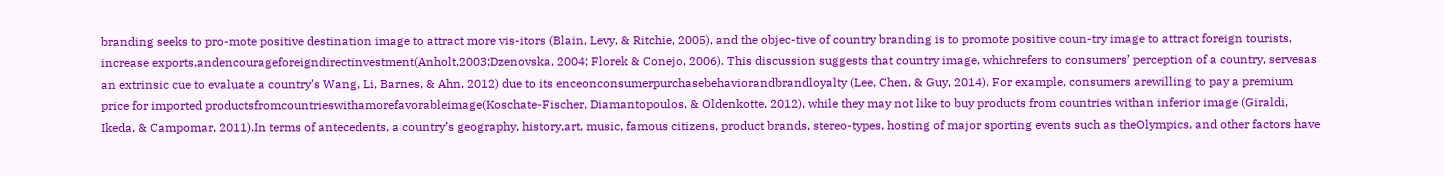branding seeks to pro-mote positive destination image to attract more vis-itors (Blain, Levy, & Ritchie, 2005), and the objec-tive of country branding is to promote positive coun-try image to attract foreign tourists, increase exports,andencourageforeigndirectinvestment(Anholt,2003;Dzenovska, 2004; Florek & Conejo, 2006). This discussion suggests that country image, whichrefers to consumers’ perception of a country, servesas an extrinsic cue to evaluate a country’s Wang, Li, Barnes, & Ahn, 2012) due to its enceonconsumerpurchasebehaviorandbrandloyalty (Lee, Chen, & Guy, 2014). For example, consumers arewilling to pay a premium price for imported productsfromcountrieswithamorefavorableimage(Koschate-Fischer, Diamantopoulos, & Oldenkotte, 2012), while they may not like to buy products from countries withan inferior image (Giraldi, Ikeda, & Campomar, 2011).In terms of antecedents, a country’s geography, history,art, music, famous citizens, product brands, stereo-types, hosting of major sporting events such as theOlympics, and other factors have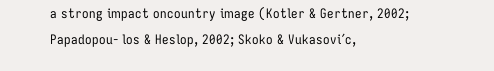a strong impact oncountry image (Kotler & Gertner, 2002; Papadopou- los & Heslop, 2002; Skoko & Vukasovi´c,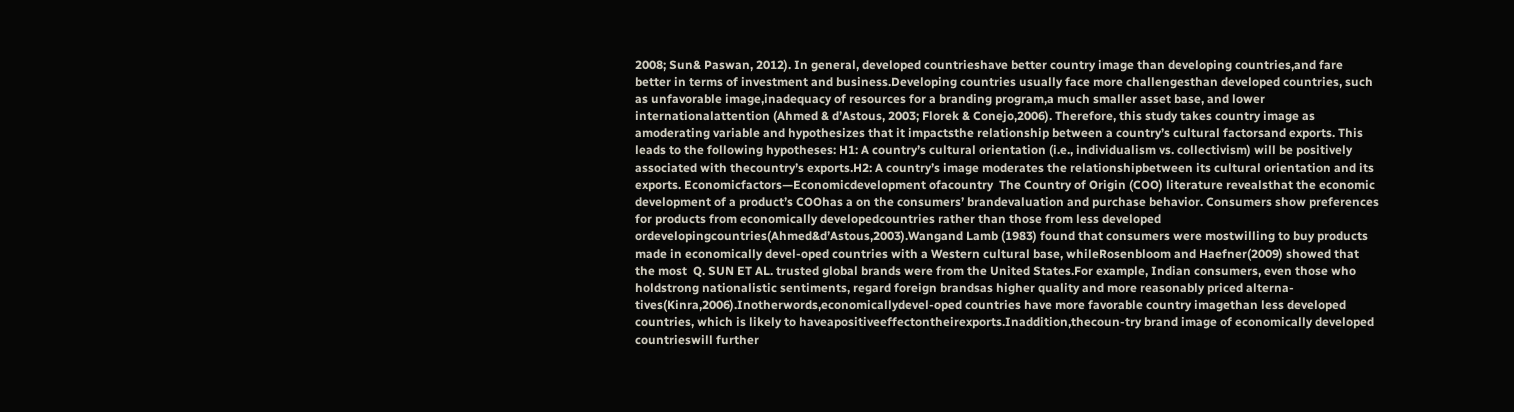2008; Sun& Paswan, 2012). In general, developed countrieshave better country image than developing countries,and fare better in terms of investment and business.Developing countries usually face more challengesthan developed countries, such as unfavorable image,inadequacy of resources for a branding program,a much smaller asset base, and lower internationalattention (Ahmed & d’Astous, 2003; Florek & Conejo,2006). Therefore, this study takes country image as amoderating variable and hypothesizes that it impactsthe relationship between a country’s cultural factorsand exports. This leads to the following hypotheses: H1: A country’s cultural orientation (i.e., individualism vs. collectivism) will be positively associated with thecountry’s exports.H2: A country’s image moderates the relationshipbetween its cultural orientation and its exports. Economicfactors—Economicdevelopment ofacountry  The Country of Origin (COO) literature revealsthat the economic development of a product’s COOhas a on the consumers’ brandevaluation and purchase behavior. Consumers show preferences for products from economically developedcountries rather than those from less developed ordevelopingcountries(Ahmed&d’Astous,2003).Wangand Lamb (1983) found that consumers were mostwilling to buy products made in economically devel-oped countries with a Western cultural base, whileRosenbloom and Haefner(2009) showed that the most  Q. SUN ET AL. trusted global brands were from the United States.For example, Indian consumers, even those who holdstrong nationalistic sentiments, regard foreign brandsas higher quality and more reasonably priced alterna-tives(Kinra,2006).Inotherwords,economicallydevel-oped countries have more favorable country imagethan less developed countries, which is likely to haveapositiveeffectontheirexports.Inaddition,thecoun-try brand image of economically developed countrieswill further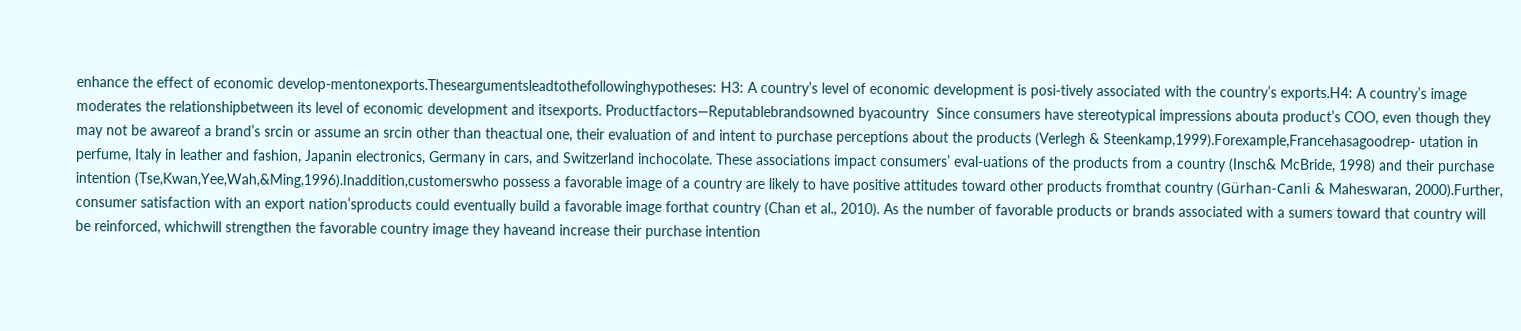enhance the effect of economic develop-mentonexports.Theseargumentsleadtothefollowinghypotheses: H3: A country’s level of economic development is posi-tively associated with the country’s exports.H4: A country’s image moderates the relationshipbetween its level of economic development and itsexports. Productfactors—Reputablebrandsowned byacountry  Since consumers have stereotypical impressions abouta product’s COO, even though they may not be awareof a brand’s srcin or assume an srcin other than theactual one, their evaluation of and intent to purchase perceptions about the products (Verlegh & Steenkamp,1999).Forexample,Francehasagoodrep- utation in perfume, Italy in leather and fashion, Japanin electronics, Germany in cars, and Switzerland inchocolate. These associations impact consumers’ eval-uations of the products from a country (Insch& McBride, 1998) and their purchase intention (Tse,Kwan,Yee,Wah,&Ming,1996).Inaddition,customerswho possess a favorable image of a country are likely to have positive attitudes toward other products fromthat country (Gürhan-Canli & Maheswaran, 2000).Further, consumer satisfaction with an export nation’sproducts could eventually build a favorable image forthat country (Chan et al., 2010). As the number of favorable products or brands associated with a sumers toward that country will be reinforced, whichwill strengthen the favorable country image they haveand increase their purchase intention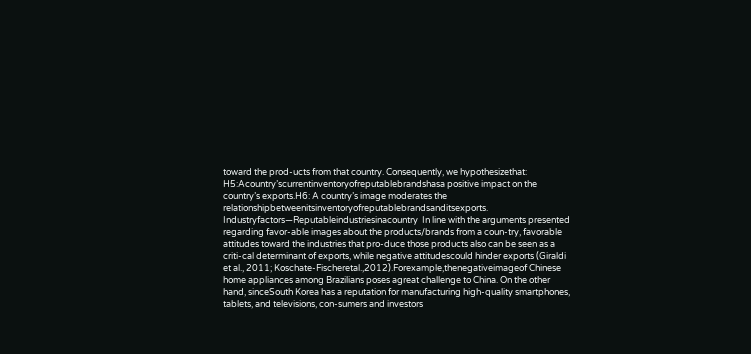toward the prod-ucts from that country. Consequently, we hypothesizethat: H5:Acountry’scurrentinventoryofreputablebrandshasa positive impact on the country’s exports.H6: A country’s image moderates the relationshipbetweenitsinventoryofreputablebrandsanditsexports. Industryfactors—Reputableindustriesinacountry  In line with the arguments presented regarding favor-able images about the products/brands from a coun-try, favorable attitudes toward the industries that pro-duce those products also can be seen as a criti-cal determinant of exports, while negative attitudescould hinder exports (Giraldi et al., 2011; Koschate-Fischeretal.,2012).Forexample,thenegativeimageof Chinese home appliances among Brazilians poses agreat challenge to China. On the other hand, sinceSouth Korea has a reputation for manufacturing high-quality smartphones, tablets, and televisions, con-sumers and investors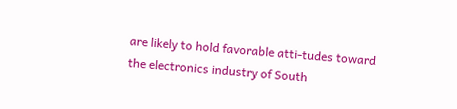are likely to hold favorable atti-tudes toward the electronics industry of South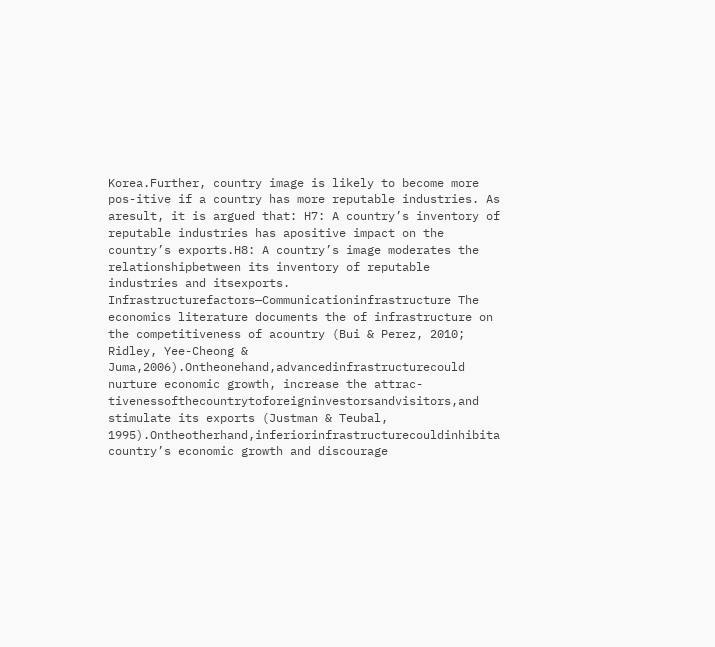Korea.Further, country image is likely to become more pos-itive if a country has more reputable industries. As aresult, it is argued that: H7: A country’s inventory of reputable industries has apositive impact on the country’s exports.H8: A country’s image moderates the relationshipbetween its inventory of reputable industries and itsexports. Infrastructurefactors—Communicationinfrastructure The economics literature documents the of infrastructure on the competitiveness of acountry (Bui & Perez, 2010; Ridley, Yee-Cheong & Juma,2006).Ontheonehand,advancedinfrastructurecould nurture economic growth, increase the attrac-tivenessofthecountrytoforeigninvestorsandvisitors,and stimulate its exports (Justman & Teubal, 1995).Ontheotherhand,inferiorinfrastructurecouldinhibita country’s economic growth and discourage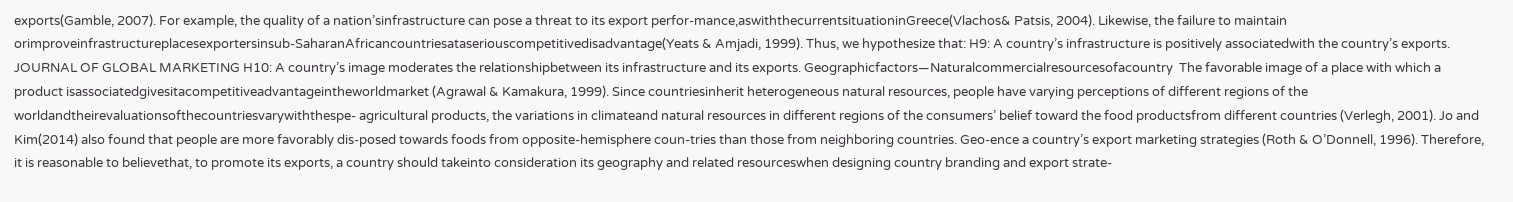exports(Gamble, 2007). For example, the quality of a nation’sinfrastructure can pose a threat to its export perfor-mance,aswiththecurrentsituationinGreece(Vlachos& Patsis, 2004). Likewise, the failure to maintain orimproveinfrastructureplacesexportersinsub-SaharanAfricancountriesataseriouscompetitivedisadvantage(Yeats & Amjadi, 1999). Thus, we hypothesize that: H9: A country’s infrastructure is positively associatedwith the country’s exports.  JOURNAL OF GLOBAL MARKETING H10: A country’s image moderates the relationshipbetween its infrastructure and its exports. Geographicfactors—Naturalcommercialresourcesofacountry  The favorable image of a place with which a product isassociatedgivesitacompetitiveadvantageintheworldmarket (Agrawal & Kamakura, 1999). Since countriesinherit heterogeneous natural resources, people have varying perceptions of different regions of the worldandtheirevaluationsofthecountriesvarywiththespe- agricultural products, the variations in climateand natural resources in different regions of the consumers’ belief toward the food productsfrom different countries (Verlegh, 2001). Jo and Kim(2014) also found that people are more favorably dis-posed towards foods from opposite-hemisphere coun-tries than those from neighboring countries. Geo-ence a country’s export marketing strategies (Roth & O’Donnell, 1996). Therefore, it is reasonable to believethat, to promote its exports, a country should takeinto consideration its geography and related resourceswhen designing country branding and export strate-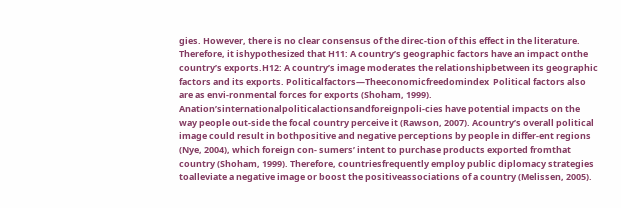gies. However, there is no clear consensus of the direc-tion of this effect in the literature. Therefore, it ishypothesized that H11: A country’s geographic factors have an impact onthe country’s exports.H12: A country’s image moderates the relationshipbetween its geographic factors and its exports. Politicalfactors—Theeconomicfreedomindex  Political factors also are as envi-ronmental forces for exports (Shoham, 1999). Anation’sinternationalpoliticalactionsandforeignpoli-cies have potential impacts on the way people out-side the focal country perceive it (Rawson, 2007). Acountry’s overall political image could result in bothpositive and negative perceptions by people in differ-ent regions (Nye, 2004), which foreign con- sumers’ intent to purchase products exported fromthat country (Shoham, 1999). Therefore, countriesfrequently employ public diplomacy strategies toalleviate a negative image or boost the positiveassociations of a country (Melissen, 2005).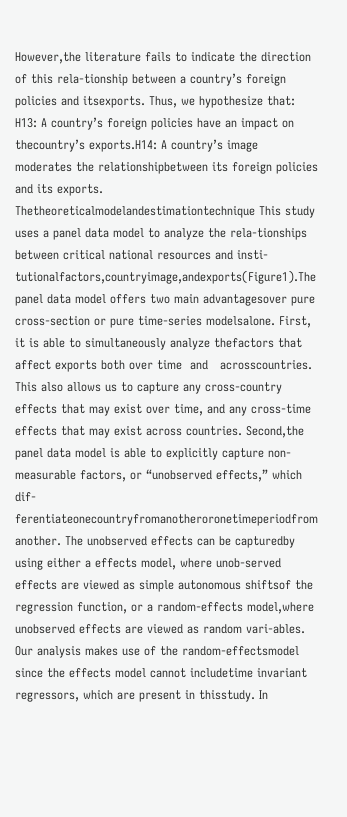However,the literature fails to indicate the direction of this rela-tionship between a country’s foreign policies and itsexports. Thus, we hypothesize that: H13: A country’s foreign policies have an impact on thecountry’s exports.H14: A country’s image moderates the relationshipbetween its foreign policies and its exports. Thetheoreticalmodelandestimationtechnique This study uses a panel data model to analyze the rela-tionships between critical national resources and insti-tutionalfactors,countryimage,andexports(Figure1).The panel data model offers two main advantagesover pure cross-section or pure time-series modelsalone. First, it is able to simultaneously analyze thefactors that affect exports both over time  and   acrosscountries. This also allows us to capture any cross-country effects that may exist over time, and any cross-time effects that may exist across countries. Second,the panel data model is able to explicitly capture non-measurable factors, or “unobserved effects,” which dif-ferentiateonecountryfromanotheroronetimeperiodfrom another. The unobserved effects can be capturedby using either a effects model, where unob-served effects are viewed as simple autonomous shiftsof the regression function, or a random-effects model,where unobserved effects are viewed as random vari-ables. Our analysis makes use of the random-effectsmodel since the effects model cannot includetime invariant regressors, which are present in thisstudy. In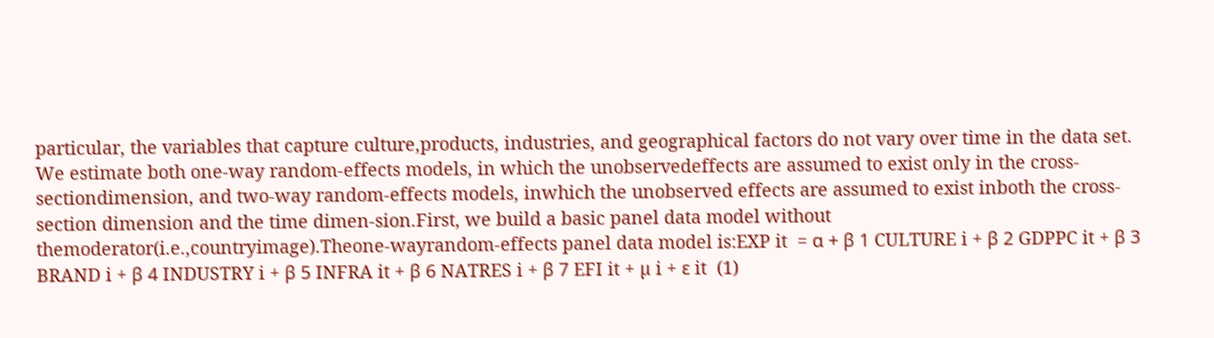particular, the variables that capture culture,products, industries, and geographical factors do not vary over time in the data set. We estimate both one-way random-effects models, in which the unobservedeffects are assumed to exist only in the cross-sectiondimension, and two-way random-effects models, inwhich the unobserved effects are assumed to exist inboth the cross-section dimension and the time dimen-sion.First, we build a basic panel data model without themoderator(i.e.,countryimage).Theone-wayrandom-effects panel data model is:EXP it  = α + β 1 CULTURE i + β 2 GDPPC it + β 3 BRAND i + β 4 INDUSTRY i + β 5 INFRA it + β 6 NATRES i + β 7 EFI it + µ i + ε it  (1)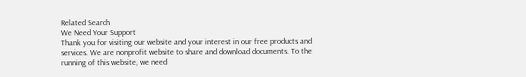Related Search
We Need Your Support
Thank you for visiting our website and your interest in our free products and services. We are nonprofit website to share and download documents. To the running of this website, we need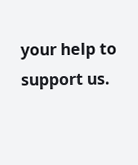your help to support us.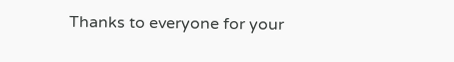Thanks to everyone for your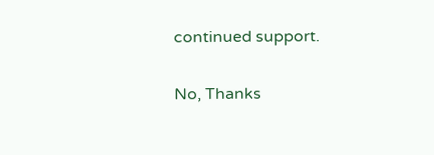continued support.

No, Thanks